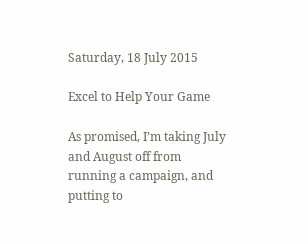Saturday, 18 July 2015

Excel to Help Your Game

As promised, I’m taking July and August off from running a campaign, and putting to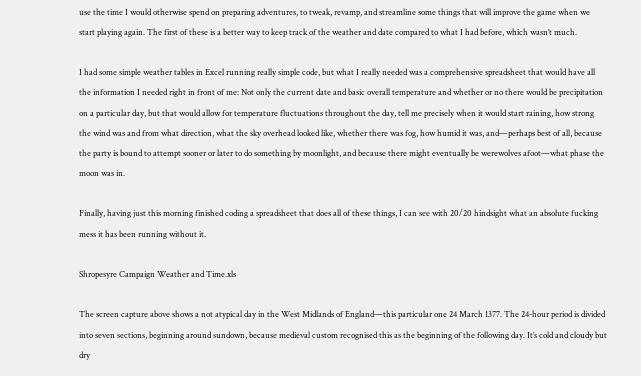use the time I would otherwise spend on preparing adventures, to tweak, revamp, and streamline some things that will improve the game when we start playing again. The first of these is a better way to keep track of the weather and date compared to what I had before, which wasn’t much.

I had some simple weather tables in Excel running really simple code, but what I really needed was a comprehensive spreadsheet that would have all the information I needed right in front of me: Not only the current date and basic overall temperature and whether or no there would be precipitation on a particular day, but that would allow for temperature fluctuations throughout the day, tell me precisely when it would start raining, how strong the wind was and from what direction, what the sky overhead looked like, whether there was fog, how humid it was, and—perhaps best of all, because the party is bound to attempt sooner or later to do something by moonlight, and because there might eventually be werewolves afoot—what phase the moon was in.

Finally, having just this morning finished coding a spreadsheet that does all of these things, I can see with 20/20 hindsight what an absolute fucking mess it has been running without it.

Shropesyre Campaign Weather and Time.xls

The screen capture above shows a not atypical day in the West Midlands of England—this particular one 24 March 1377. The 24-hour period is divided into seven sections, beginning around sundown, because medieval custom recognised this as the beginning of the following day. It’s cold and cloudy but dry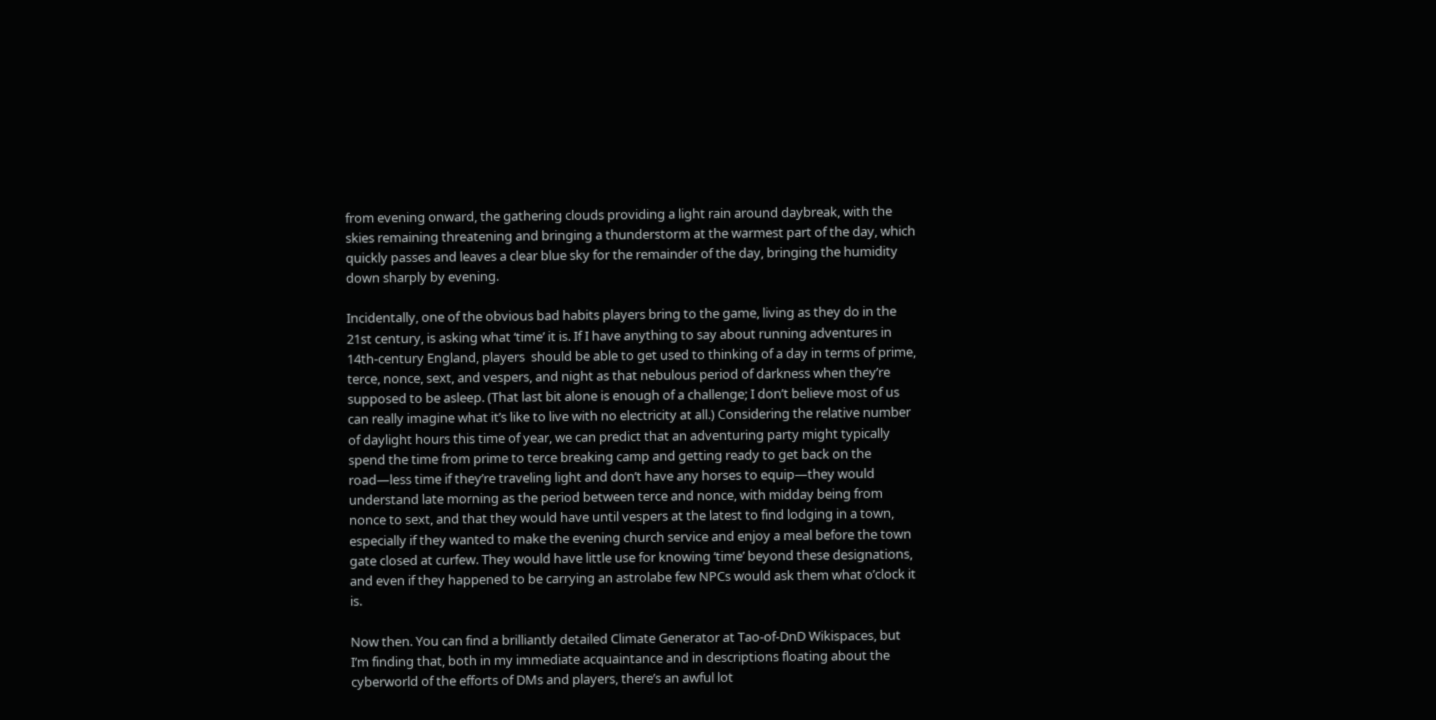from evening onward, the gathering clouds providing a light rain around daybreak, with the skies remaining threatening and bringing a thunderstorm at the warmest part of the day, which quickly passes and leaves a clear blue sky for the remainder of the day, bringing the humidity down sharply by evening.

Incidentally, one of the obvious bad habits players bring to the game, living as they do in the 21st century, is asking what ‘time’ it is. If I have anything to say about running adventures in 14th-century England, players  should be able to get used to thinking of a day in terms of prime, terce, nonce, sext, and vespers, and night as that nebulous period of darkness when they’re supposed to be asleep. (That last bit alone is enough of a challenge; I don’t believe most of us can really imagine what it’s like to live with no electricity at all.) Considering the relative number of daylight hours this time of year, we can predict that an adventuring party might typically spend the time from prime to terce breaking camp and getting ready to get back on the road—less time if they’re traveling light and don’t have any horses to equip—they would understand late morning as the period between terce and nonce, with midday being from nonce to sext, and that they would have until vespers at the latest to find lodging in a town, especially if they wanted to make the evening church service and enjoy a meal before the town gate closed at curfew. They would have little use for knowing ‘time’ beyond these designations, and even if they happened to be carrying an astrolabe few NPCs would ask them what o’clock it is.

Now then. You can find a brilliantly detailed Climate Generator at Tao-of-DnD Wikispaces, but I’m finding that, both in my immediate acquaintance and in descriptions floating about the cyberworld of the efforts of DMs and players, there’s an awful lot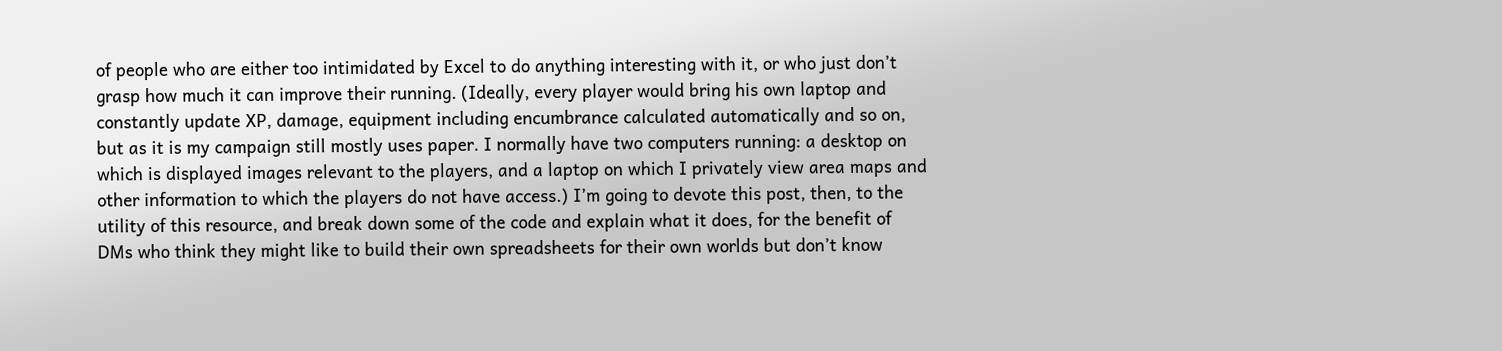of people who are either too intimidated by Excel to do anything interesting with it, or who just don’t grasp how much it can improve their running. (Ideally, every player would bring his own laptop and constantly update XP, damage, equipment including encumbrance calculated automatically and so on, but as it is my campaign still mostly uses paper. I normally have two computers running: a desktop on which is displayed images relevant to the players, and a laptop on which I privately view area maps and other information to which the players do not have access.) I’m going to devote this post, then, to the utility of this resource, and break down some of the code and explain what it does, for the benefit of DMs who think they might like to build their own spreadsheets for their own worlds but don’t know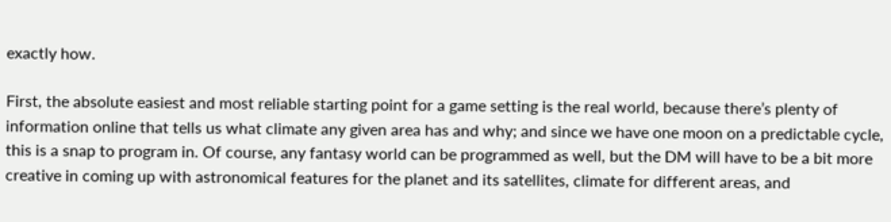exactly how.

First, the absolute easiest and most reliable starting point for a game setting is the real world, because there’s plenty of information online that tells us what climate any given area has and why; and since we have one moon on a predictable cycle, this is a snap to program in. Of course, any fantasy world can be programmed as well, but the DM will have to be a bit more creative in coming up with astronomical features for the planet and its satellites, climate for different areas, and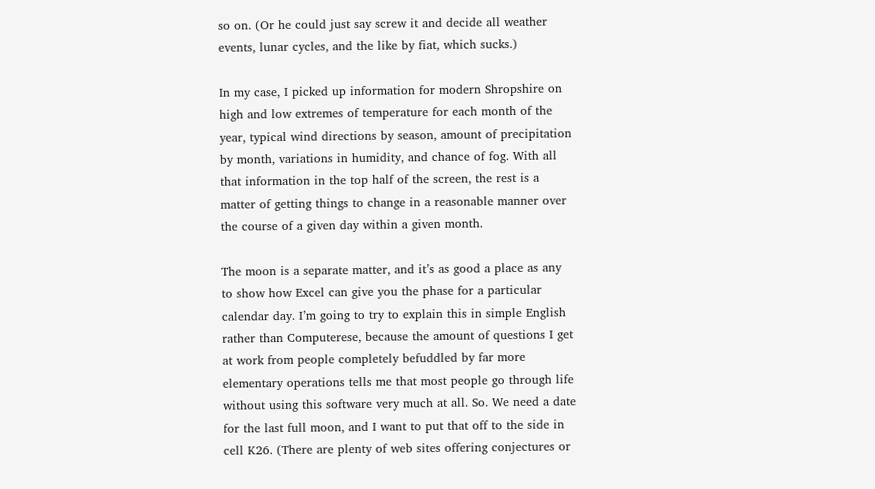so on. (Or he could just say screw it and decide all weather events, lunar cycles, and the like by fiat, which sucks.)

In my case, I picked up information for modern Shropshire on high and low extremes of temperature for each month of the year, typical wind directions by season, amount of precipitation by month, variations in humidity, and chance of fog. With all that information in the top half of the screen, the rest is a matter of getting things to change in a reasonable manner over the course of a given day within a given month.

The moon is a separate matter, and it’s as good a place as any to show how Excel can give you the phase for a particular calendar day. I’m going to try to explain this in simple English rather than Computerese, because the amount of questions I get at work from people completely befuddled by far more elementary operations tells me that most people go through life without using this software very much at all. So. We need a date for the last full moon, and I want to put that off to the side in cell K26. (There are plenty of web sites offering conjectures or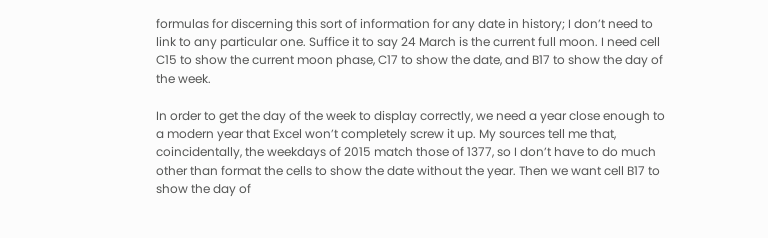formulas for discerning this sort of information for any date in history; I don’t need to link to any particular one. Suffice it to say 24 March is the current full moon. I need cell C15 to show the current moon phase, C17 to show the date, and B17 to show the day of the week.

In order to get the day of the week to display correctly, we need a year close enough to a modern year that Excel won’t completely screw it up. My sources tell me that, coincidentally, the weekdays of 2015 match those of 1377, so I don’t have to do much other than format the cells to show the date without the year. Then we want cell B17 to show the day of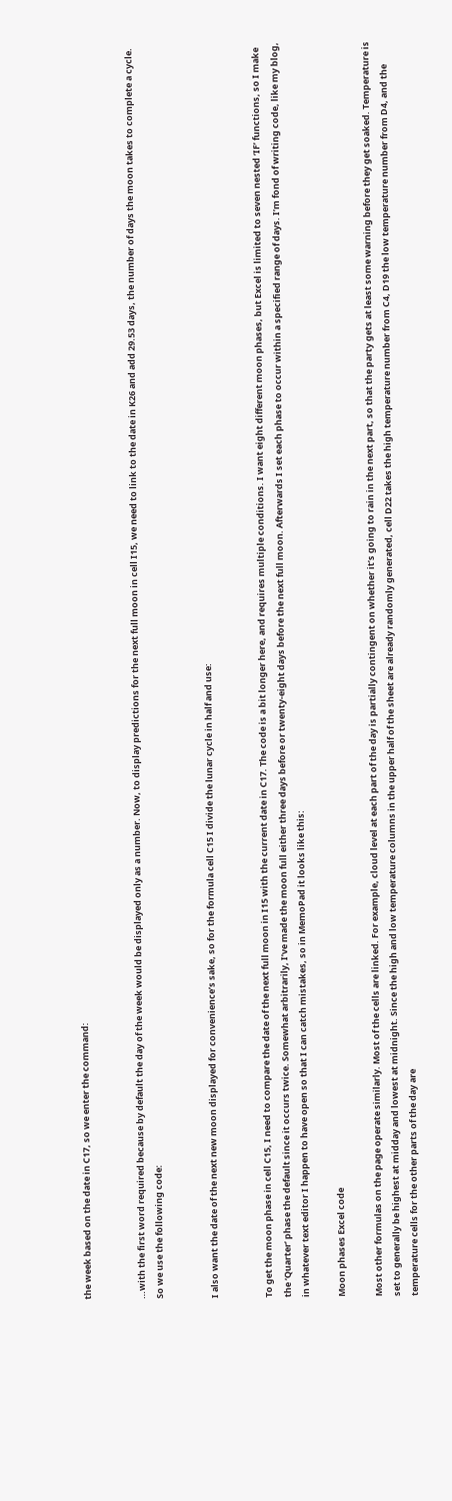the week based on the date in C17, so we enter the command:


…with the first word required because by default the day of the week would be displayed only as a number. Now, to display predictions for the next full moon in cell I15, we need to link to the date in K26 and add 29.53 days, the number of days the moon takes to complete a cycle. So we use the following code:


I also want the date of the next new moon displayed for convenience’s sake, so for the formula cell C15 I divide the lunar cycle in half and use:


To get the moon phase in cell C15, I need to compare the date of the next full moon in I15 with the current date in C17. The code is a bit longer here, and requires multiple conditions. I want eight different moon phases, but Excel is limited to seven nested ‘IF’ functions, so I make the ‘Quarter’ phase the default since it occurs twice. Somewhat arbitrarily, I’ve made the moon full either three days before or twenty-eight days before the next full moon. Afterwards I set each phase to occur within a specified range of days. I’m fond of writing code, like my blog, in whatever text editor I happen to have open so that I can catch mistakes, so in MemoPad it looks like this:

Moon phases Excel code

Most other formulas on the page operate similarly. Most of the cells are linked. For example, cloud level at each part of the day is partially contingent on whether it’s going to rain in the next part, so that the party gets at least some warning before they get soaked. Temperature is set to generally be highest at midday and lowest at midnight. Since the high and low temperature columns in the upper half of the sheet are already randomly generated, cell D22 takes the high temperature number from C4, D19 the low temperature number from D4, and the temperature cells for the other parts of the day are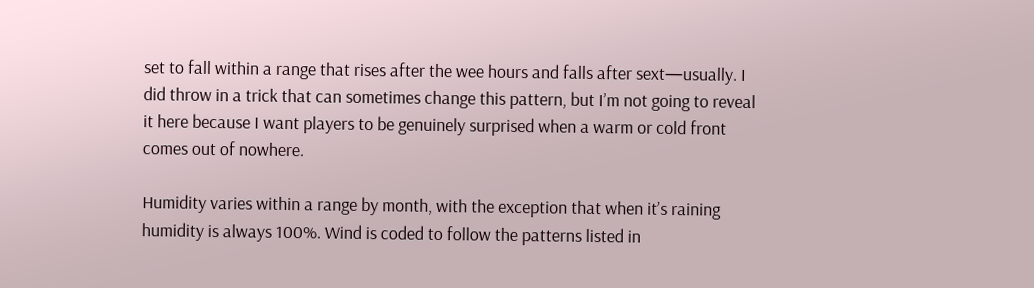set to fall within a range that rises after the wee hours and falls after sext—usually. I did throw in a trick that can sometimes change this pattern, but I’m not going to reveal it here because I want players to be genuinely surprised when a warm or cold front comes out of nowhere.

Humidity varies within a range by month, with the exception that when it’s raining humidity is always 100%. Wind is coded to follow the patterns listed in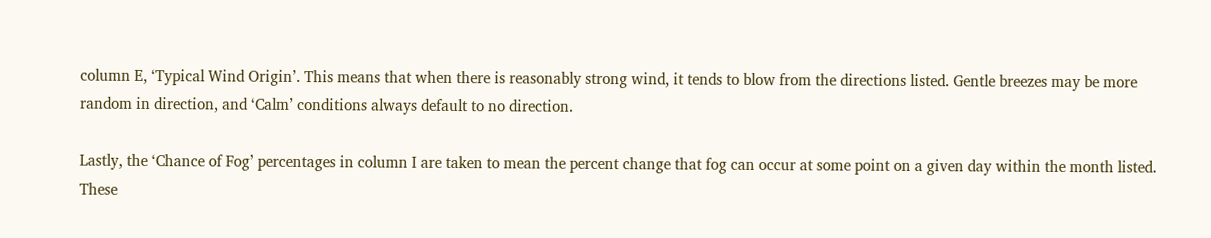column E, ‘Typical Wind Origin’. This means that when there is reasonably strong wind, it tends to blow from the directions listed. Gentle breezes may be more random in direction, and ‘Calm’ conditions always default to no direction.

Lastly, the ‘Chance of Fog’ percentages in column I are taken to mean the percent change that fog can occur at some point on a given day within the month listed. These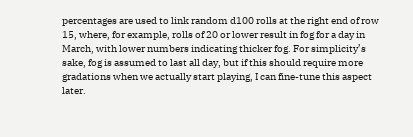percentages are used to link random d100 rolls at the right end of row 15, where, for example, rolls of 20 or lower result in fog for a day in March, with lower numbers indicating thicker fog. For simplicity’s sake, fog is assumed to last all day, but if this should require more gradations when we actually start playing, I can fine-tune this aspect later.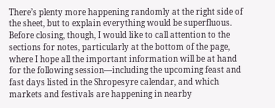There’s plenty more happening randomly at the right side of the sheet, but to explain everything would be superfluous. Before closing, though, I would like to call attention to the sections for notes, particularly at the bottom of the page, where I hope all the important information will be at hand for the following session—including the upcoming feast and fast days listed in the Shropesyre calendar, and which markets and festivals are happening in nearby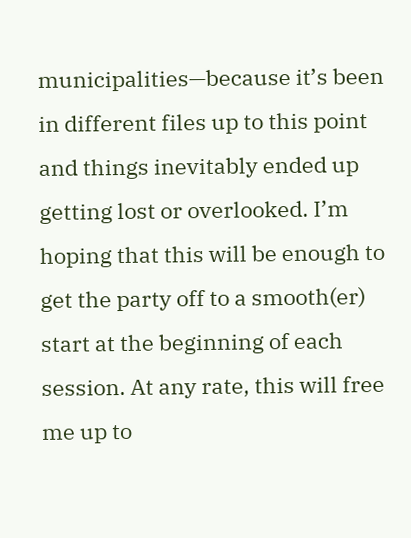municipalities—because it’s been in different files up to this point and things inevitably ended up getting lost or overlooked. I’m hoping that this will be enough to get the party off to a smooth(er) start at the beginning of each session. At any rate, this will free me up to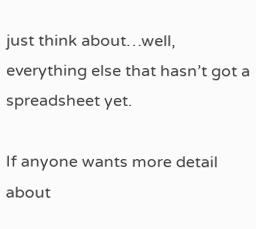just think about…well, everything else that hasn’t got a spreadsheet yet.

If anyone wants more detail about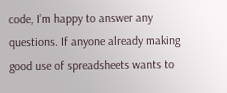code, I’m happy to answer any questions. If anyone already making good use of spreadsheets wants to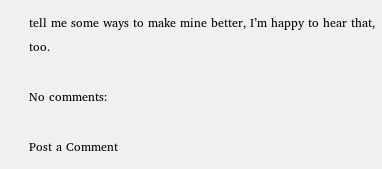tell me some ways to make mine better, I’m happy to hear that, too.

No comments:

Post a Comment